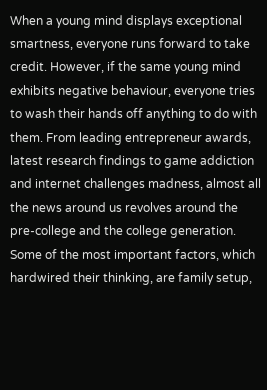When a young mind displays exceptional smartness, everyone runs forward to take credit. However, if the same young mind exhibits negative behaviour, everyone tries to wash their hands off anything to do with them. From leading entrepreneur awards, latest research findings to game addiction and internet challenges madness, almost all the news around us revolves around the pre-college and the college generation. Some of the most important factors, which hardwired their thinking, are family setup,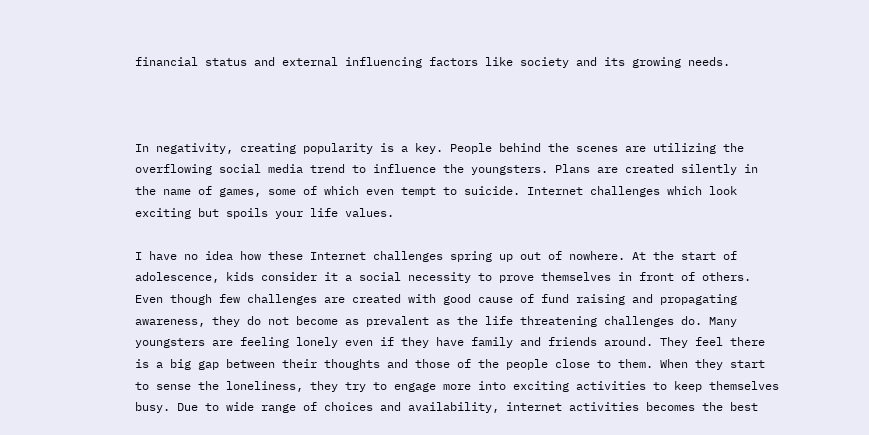financial status and external influencing factors like society and its growing needs.



In negativity, creating popularity is a key. People behind the scenes are utilizing the overflowing social media trend to influence the youngsters. Plans are created silently in the name of games, some of which even tempt to suicide. Internet challenges which look exciting but spoils your life values.

I have no idea how these Internet challenges spring up out of nowhere. At the start of adolescence, kids consider it a social necessity to prove themselves in front of others. Even though few challenges are created with good cause of fund raising and propagating awareness, they do not become as prevalent as the life threatening challenges do. Many youngsters are feeling lonely even if they have family and friends around. They feel there is a big gap between their thoughts and those of the people close to them. When they start to sense the loneliness, they try to engage more into exciting activities to keep themselves busy. Due to wide range of choices and availability, internet activities becomes the best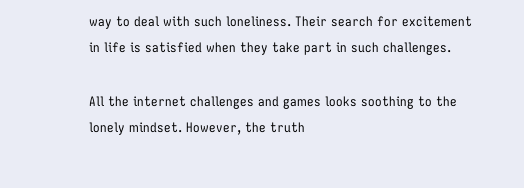way to deal with such loneliness. Their search for excitement in life is satisfied when they take part in such challenges.

All the internet challenges and games looks soothing to the lonely mindset. However, the truth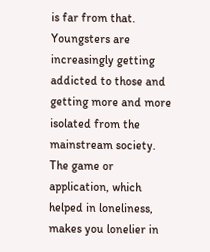is far from that. Youngsters are increasingly getting addicted to those and getting more and more isolated from the mainstream society. The game or application, which helped in loneliness, makes you lonelier in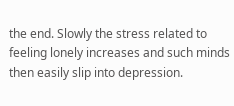the end. Slowly the stress related to feeling lonely increases and such minds then easily slip into depression.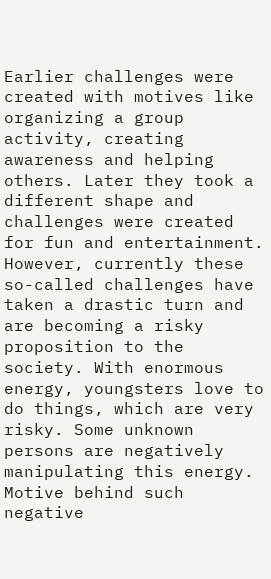Earlier challenges were created with motives like organizing a group activity, creating awareness and helping others. Later they took a different shape and challenges were created for fun and entertainment. However, currently these so-called challenges have taken a drastic turn and are becoming a risky proposition to the society. With enormous energy, youngsters love to do things, which are very risky. Some unknown persons are negatively manipulating this energy. Motive behind such negative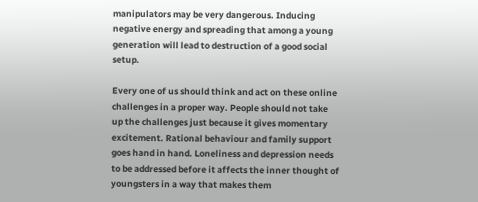manipulators may be very dangerous. Inducing negative energy and spreading that among a young generation will lead to destruction of a good social setup.

Every one of us should think and act on these online challenges in a proper way. People should not take up the challenges just because it gives momentary excitement. Rational behaviour and family support goes hand in hand. Loneliness and depression needs to be addressed before it affects the inner thought of youngsters in a way that makes them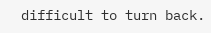difficult to turn back.